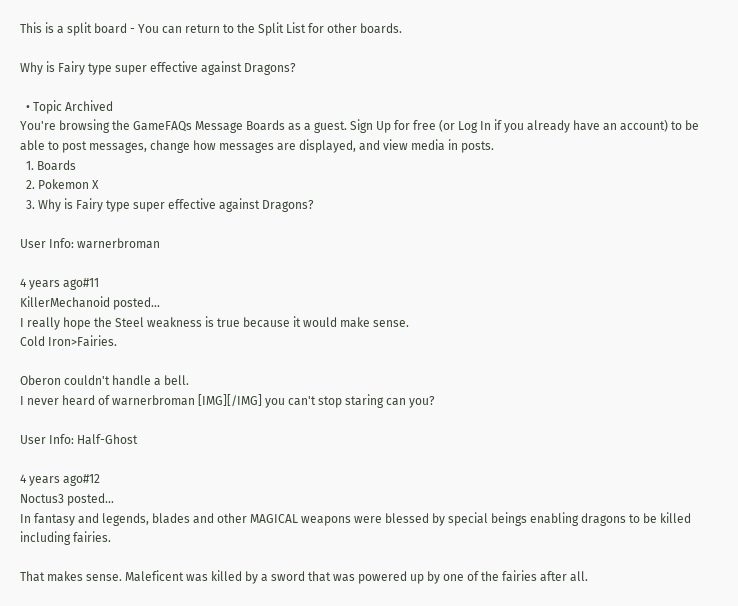This is a split board - You can return to the Split List for other boards.

Why is Fairy type super effective against Dragons?

  • Topic Archived
You're browsing the GameFAQs Message Boards as a guest. Sign Up for free (or Log In if you already have an account) to be able to post messages, change how messages are displayed, and view media in posts.
  1. Boards
  2. Pokemon X
  3. Why is Fairy type super effective against Dragons?

User Info: warnerbroman

4 years ago#11
KillerMechanoid posted...
I really hope the Steel weakness is true because it would make sense.
Cold Iron>Fairies.

Oberon couldn't handle a bell.
I never heard of warnerbroman [IMG][/IMG] you can't stop staring can you?

User Info: Half-Ghost

4 years ago#12
Noctus3 posted...
In fantasy and legends, blades and other MAGICAL weapons were blessed by special beings enabling dragons to be killed including fairies.

That makes sense. Maleficent was killed by a sword that was powered up by one of the fairies after all.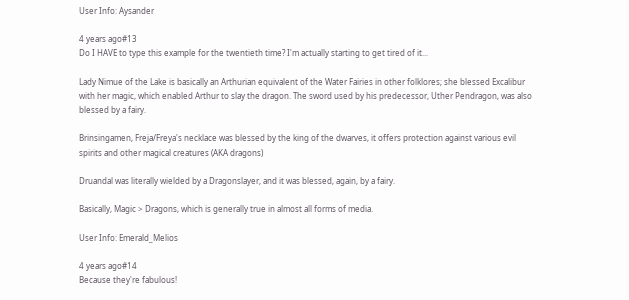User Info: Aysander

4 years ago#13
Do I HAVE to type this example for the twentieth time? I'm actually starting to get tired of it...

Lady Nimue of the Lake is basically an Arthurian equivalent of the Water Fairies in other folklores; she blessed Excalibur with her magic, which enabled Arthur to slay the dragon. The sword used by his predecessor, Uther Pendragon, was also blessed by a fairy.

Brinsingamen, Freja/Freya's necklace was blessed by the king of the dwarves, it offers protection against various evil spirits and other magical creatures (AKA dragons)

Druandal was literally wielded by a Dragonslayer, and it was blessed, again, by a fairy.

Basically, Magic > Dragons, which is generally true in almost all forms of media.

User Info: Emerald_Melios

4 years ago#14
Because they're fabulous!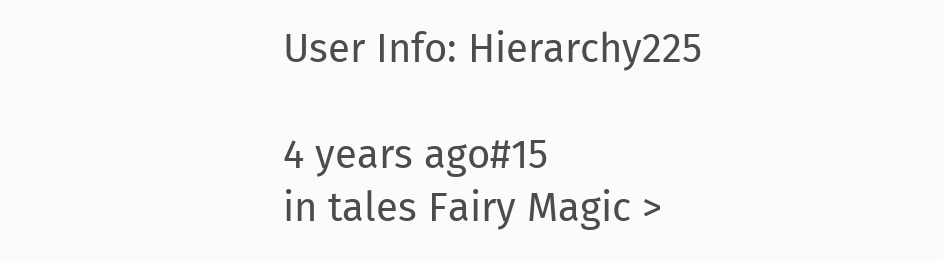User Info: Hierarchy225

4 years ago#15
in tales Fairy Magic >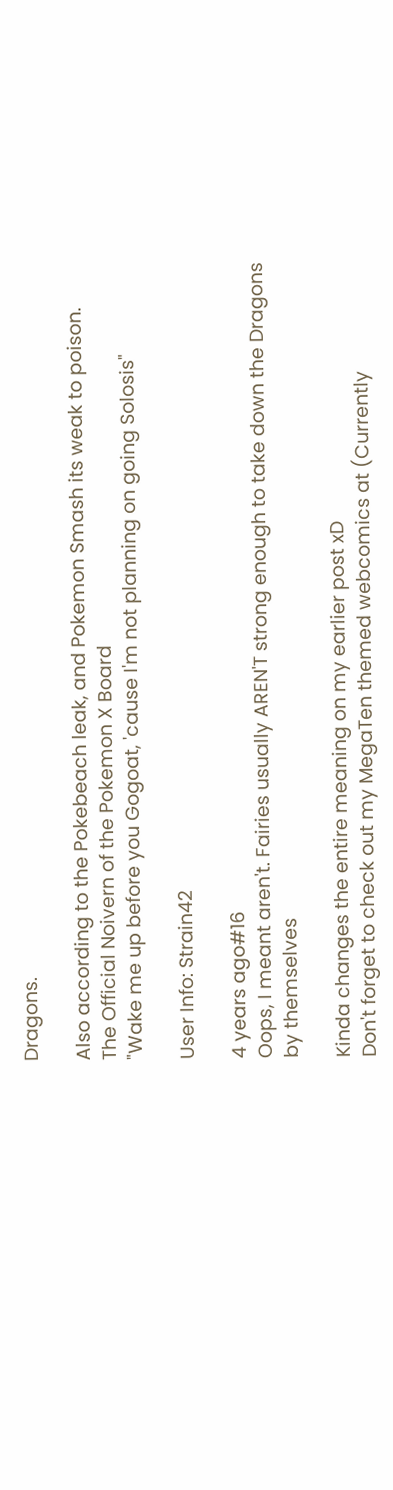Dragons.

Also according to the Pokebeach leak, and Pokemon Smash its weak to poison.
The Official Noivern of the Pokemon X Board
"Wake me up before you Gogoat, 'cause I'm not planning on going Solosis"

User Info: Strain42

4 years ago#16
Oops, I meant aren't. Fairies usually AREN'T strong enough to take down the Dragons by themselves

Kinda changes the entire meaning on my earlier post xD
Don't forget to check out my MegaTen themed webcomics at (Currently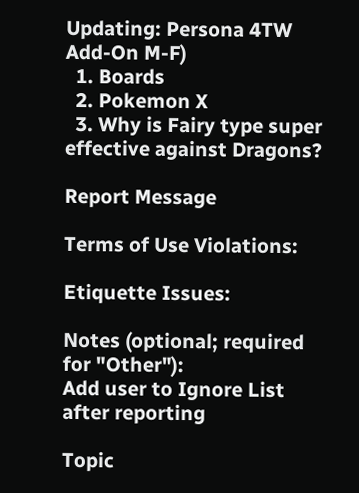Updating: Persona 4TW Add-On M-F)
  1. Boards
  2. Pokemon X
  3. Why is Fairy type super effective against Dragons?

Report Message

Terms of Use Violations:

Etiquette Issues:

Notes (optional; required for "Other"):
Add user to Ignore List after reporting

Topic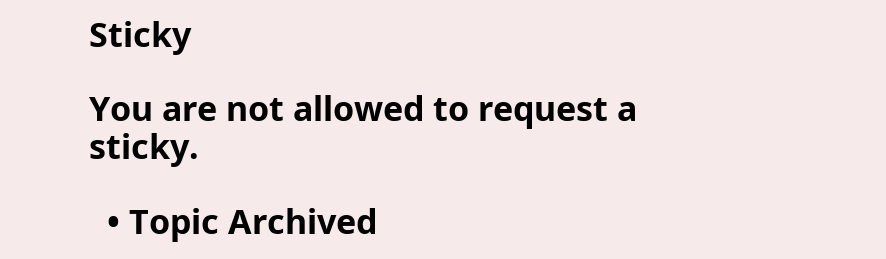Sticky

You are not allowed to request a sticky.

  • Topic Archived